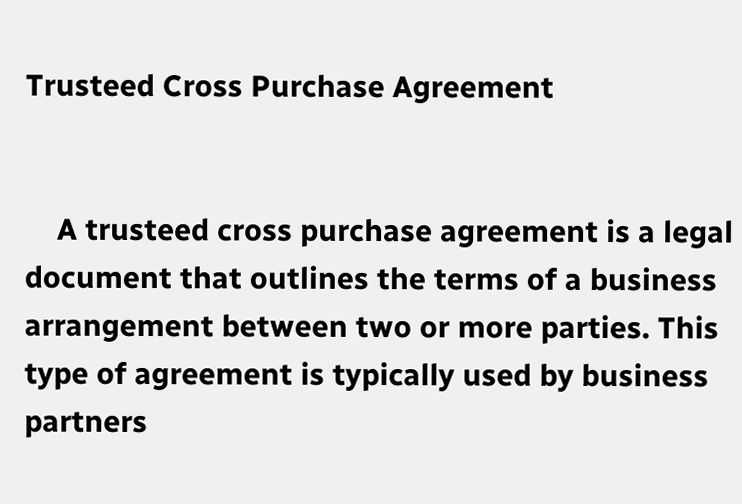Trusteed Cross Purchase Agreement


    A trusteed cross purchase agreement is a legal document that outlines the terms of a business arrangement between two or more parties. This type of agreement is typically used by business partners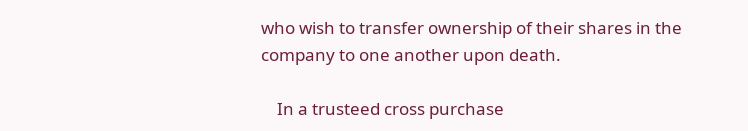who wish to transfer ownership of their shares in the company to one another upon death.

    In a trusteed cross purchase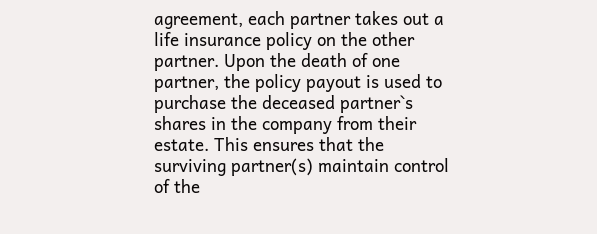agreement, each partner takes out a life insurance policy on the other partner. Upon the death of one partner, the policy payout is used to purchase the deceased partner`s shares in the company from their estate. This ensures that the surviving partner(s) maintain control of the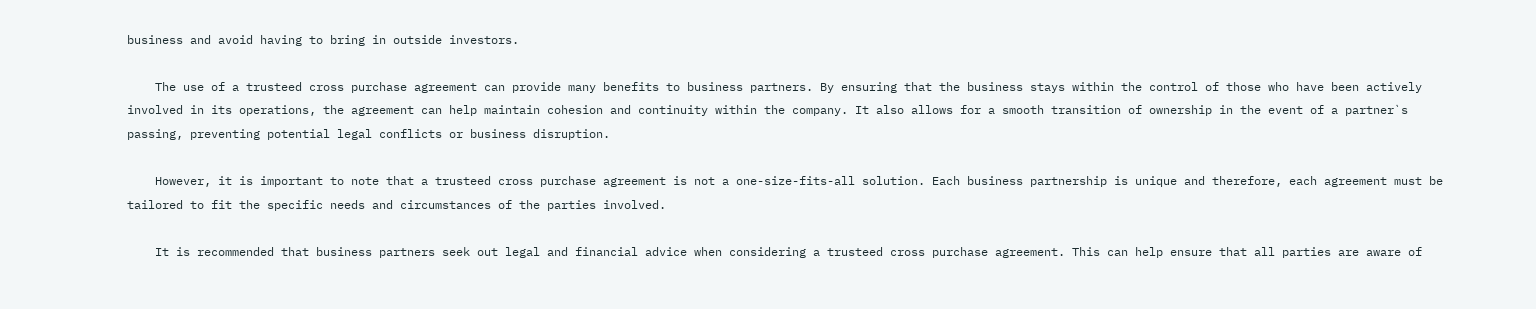business and avoid having to bring in outside investors.

    The use of a trusteed cross purchase agreement can provide many benefits to business partners. By ensuring that the business stays within the control of those who have been actively involved in its operations, the agreement can help maintain cohesion and continuity within the company. It also allows for a smooth transition of ownership in the event of a partner`s passing, preventing potential legal conflicts or business disruption.

    However, it is important to note that a trusteed cross purchase agreement is not a one-size-fits-all solution. Each business partnership is unique and therefore, each agreement must be tailored to fit the specific needs and circumstances of the parties involved.

    It is recommended that business partners seek out legal and financial advice when considering a trusteed cross purchase agreement. This can help ensure that all parties are aware of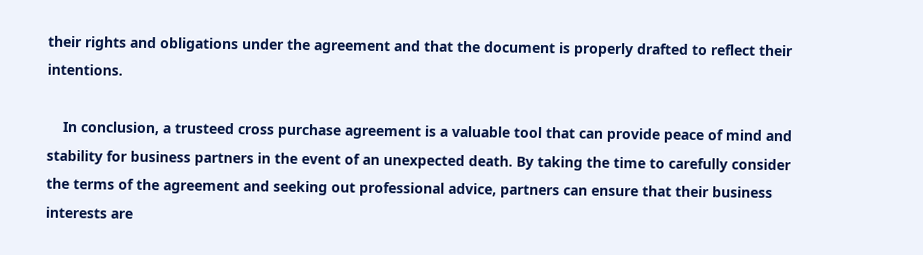their rights and obligations under the agreement and that the document is properly drafted to reflect their intentions.

    In conclusion, a trusteed cross purchase agreement is a valuable tool that can provide peace of mind and stability for business partners in the event of an unexpected death. By taking the time to carefully consider the terms of the agreement and seeking out professional advice, partners can ensure that their business interests are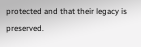protected and that their legacy is preserved.